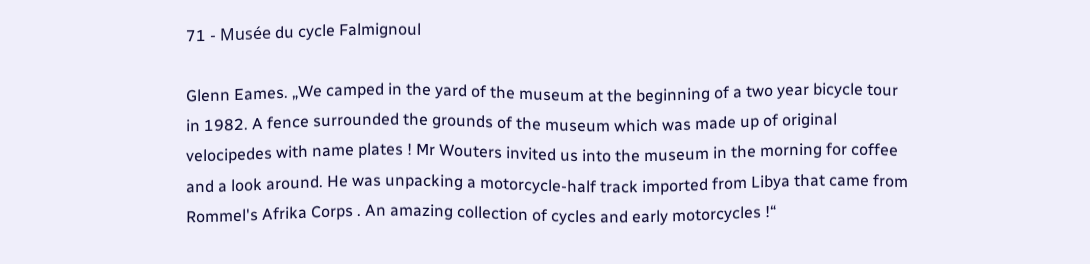71 - Musée du cycle Falmignoul

Glenn Eames. „We camped in the yard of the museum at the beginning of a two year bicycle tour in 1982. A fence surrounded the grounds of the museum which was made up of original velocipedes with name plates ! Mr Wouters invited us into the museum in the morning for coffee and a look around. He was unpacking a motorcycle-half track imported from Libya that came from Rommel's Afrika Corps . An amazing collection of cycles and early motorcycles !“